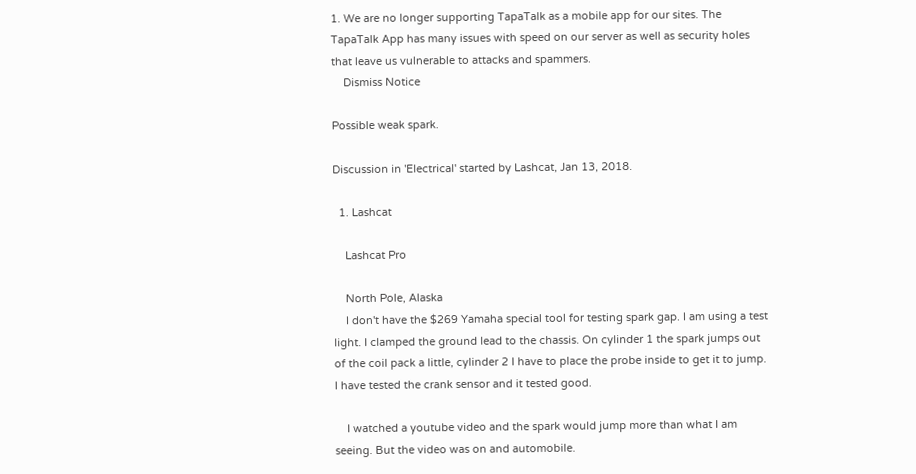1. We are no longer supporting TapaTalk as a mobile app for our sites. The TapaTalk App has many issues with speed on our server as well as security holes that leave us vulnerable to attacks and spammers.
    Dismiss Notice

Possible weak spark.

Discussion in 'Electrical' started by Lashcat, Jan 13, 2018.

  1. Lashcat

    Lashcat Pro

    North Pole, Alaska
    I don't have the $269 Yamaha special tool for testing spark gap. I am using a test light. I clamped the ground lead to the chassis. On cylinder 1 the spark jumps out of the coil pack a little, cylinder 2 I have to place the probe inside to get it to jump. I have tested the crank sensor and it tested good.

    I watched a youtube video and the spark would jump more than what I am seeing. But the video was on and automobile.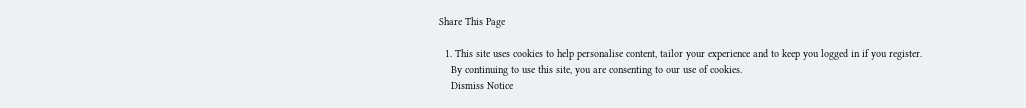Share This Page

  1. This site uses cookies to help personalise content, tailor your experience and to keep you logged in if you register.
    By continuing to use this site, you are consenting to our use of cookies.
    Dismiss Notice